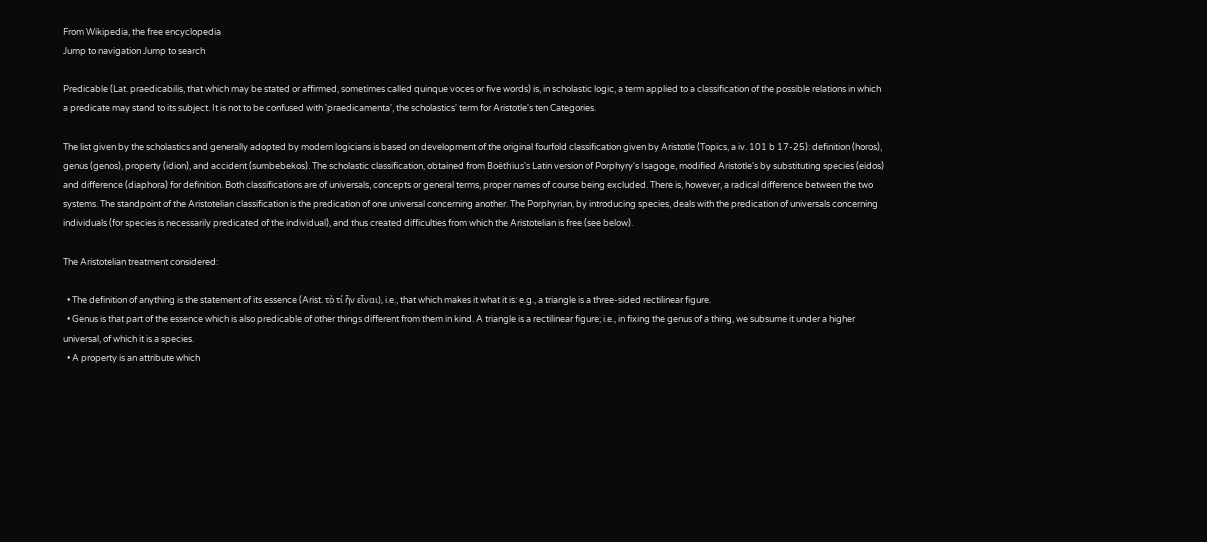From Wikipedia, the free encyclopedia
Jump to navigation Jump to search

Predicable (Lat. praedicabilis, that which may be stated or affirmed, sometimes called quinque voces or five words) is, in scholastic logic, a term applied to a classification of the possible relations in which a predicate may stand to its subject. It is not to be confused with 'praedicamenta', the scholastics' term for Aristotle's ten Categories.

The list given by the scholastics and generally adopted by modern logicians is based on development of the original fourfold classification given by Aristotle (Topics, a iv. 101 b 17-25): definition (horos), genus (genos), property (idion), and accident (sumbebekos). The scholastic classification, obtained from Boëthius's Latin version of Porphyry's Isagoge, modified Aristotle's by substituting species (eidos) and difference (diaphora) for definition. Both classifications are of universals, concepts or general terms, proper names of course being excluded. There is, however, a radical difference between the two systems. The standpoint of the Aristotelian classification is the predication of one universal concerning another. The Porphyrian, by introducing species, deals with the predication of universals concerning individuals (for species is necessarily predicated of the individual), and thus created difficulties from which the Aristotelian is free (see below).

The Aristotelian treatment considered:

  • The definition of anything is the statement of its essence (Arist. τὸ τί ἦν εἶναι), i.e., that which makes it what it is: e.g., a triangle is a three-sided rectilinear figure.
  • Genus is that part of the essence which is also predicable of other things different from them in kind. A triangle is a rectilinear figure; i.e., in fixing the genus of a thing, we subsume it under a higher universal, of which it is a species.
  • A property is an attribute which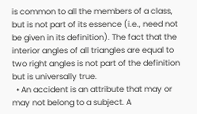is common to all the members of a class, but is not part of its essence (i.e., need not be given in its definition). The fact that the interior angles of all triangles are equal to two right angles is not part of the definition but is universally true.
  • An accident is an attribute that may or may not belong to a subject. A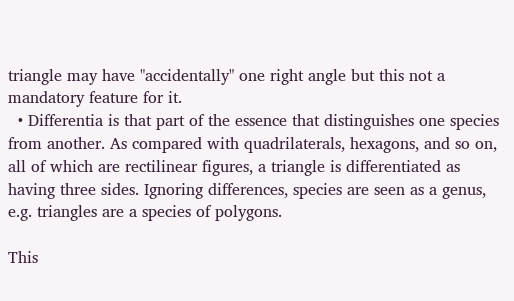triangle may have "accidentally" one right angle but this not a mandatory feature for it.
  • Differentia is that part of the essence that distinguishes one species from another. As compared with quadrilaterals, hexagons, and so on, all of which are rectilinear figures, a triangle is differentiated as having three sides. Ignoring differences, species are seen as a genus, e.g. triangles are a species of polygons.

This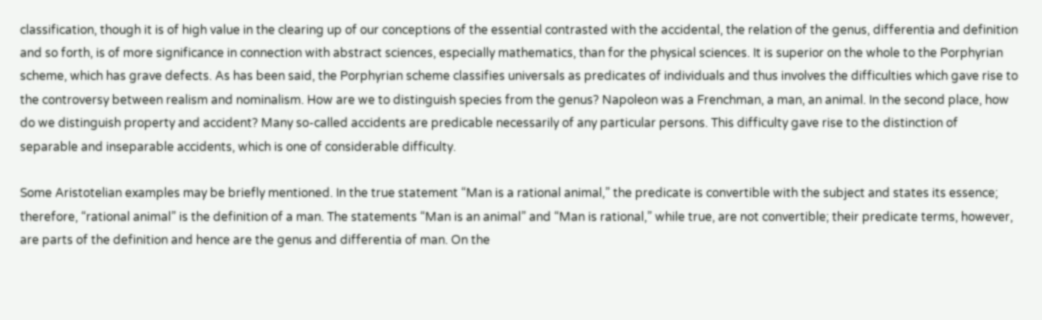classification, though it is of high value in the clearing up of our conceptions of the essential contrasted with the accidental, the relation of the genus, differentia and definition and so forth, is of more significance in connection with abstract sciences, especially mathematics, than for the physical sciences. It is superior on the whole to the Porphyrian scheme, which has grave defects. As has been said, the Porphyrian scheme classifies universals as predicates of individuals and thus involves the difficulties which gave rise to the controversy between realism and nominalism. How are we to distinguish species from the genus? Napoleon was a Frenchman, a man, an animal. In the second place, how do we distinguish property and accident? Many so-called accidents are predicable necessarily of any particular persons. This difficulty gave rise to the distinction of separable and inseparable accidents, which is one of considerable difficulty.

Some Aristotelian examples may be briefly mentioned. In the true statement “Man is a rational animal,” the predicate is convertible with the subject and states its essence; therefore, “rational animal” is the definition of a man. The statements “Man is an animal” and “Man is rational,” while true, are not convertible; their predicate terms, however, are parts of the definition and hence are the genus and differentia of man. On the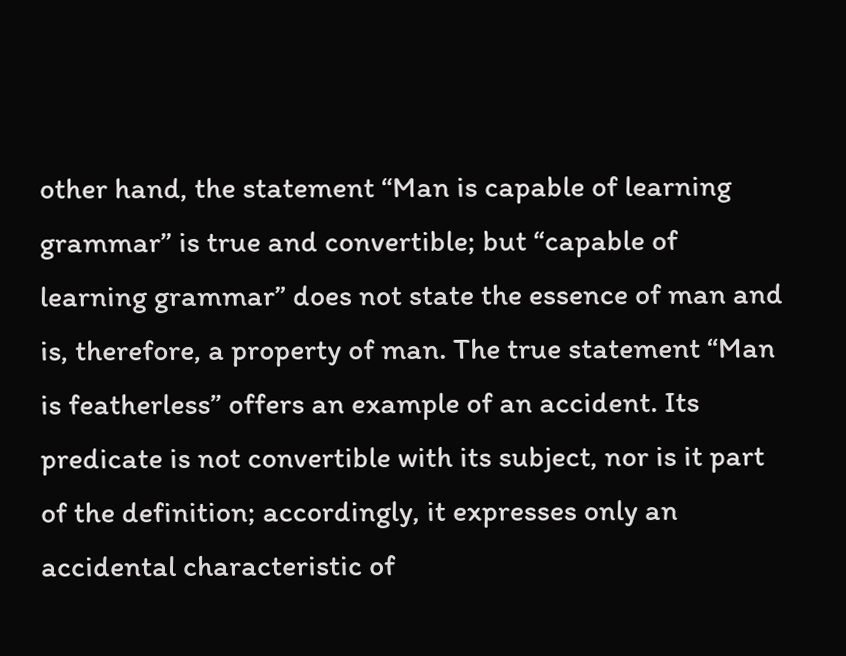other hand, the statement “Man is capable of learning grammar” is true and convertible; but “capable of learning grammar” does not state the essence of man and is, therefore, a property of man. The true statement “Man is featherless” offers an example of an accident. Its predicate is not convertible with its subject, nor is it part of the definition; accordingly, it expresses only an accidental characteristic of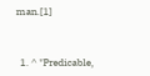man.[1]


  1. ^ "Predicable,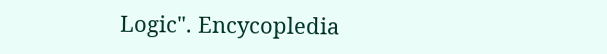Logic". Encycopledia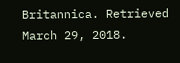Britannica. Retrieved March 29, 2018.